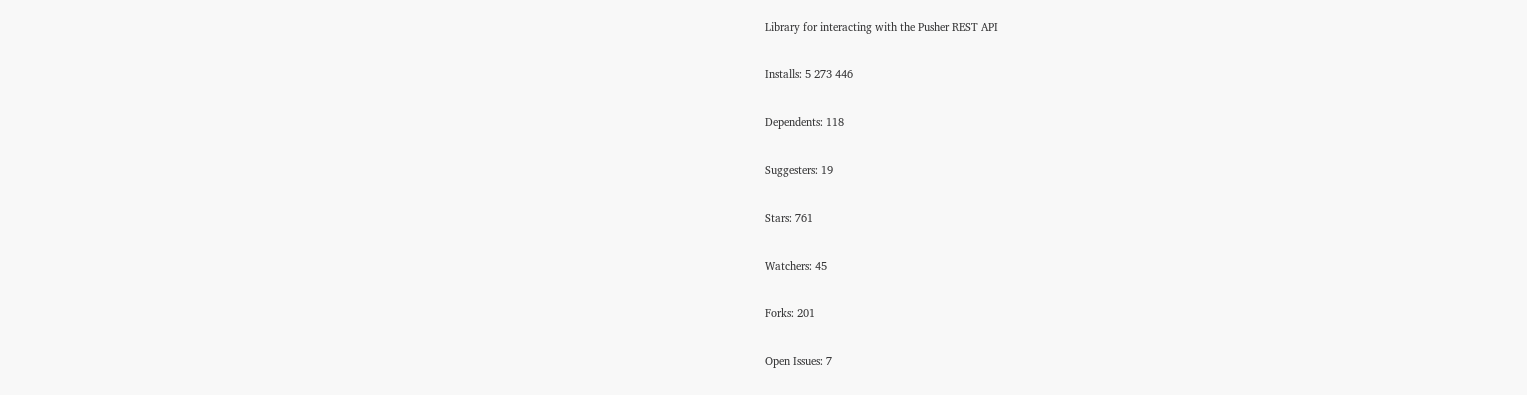Library for interacting with the Pusher REST API

Installs: 5 273 446

Dependents: 118

Suggesters: 19

Stars: 761

Watchers: 45

Forks: 201

Open Issues: 7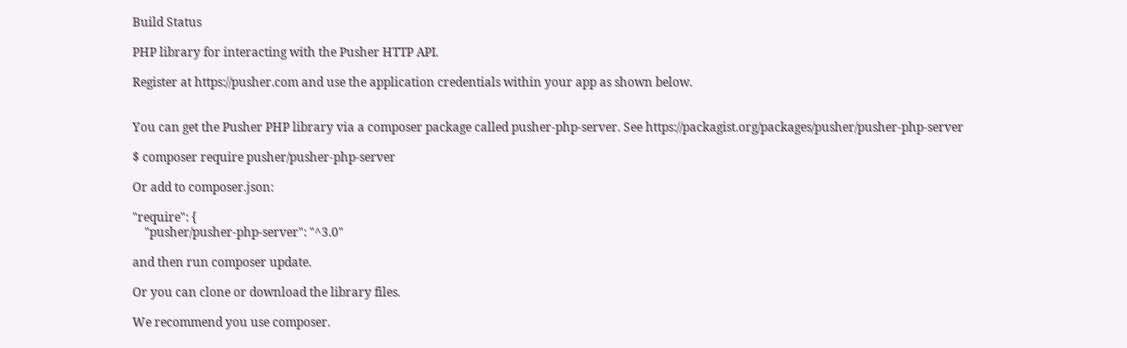Build Status

PHP library for interacting with the Pusher HTTP API.

Register at https://pusher.com and use the application credentials within your app as shown below.


You can get the Pusher PHP library via a composer package called pusher-php-server. See https://packagist.org/packages/pusher/pusher-php-server

$ composer require pusher/pusher-php-server

Or add to composer.json:

"require": {
    "pusher/pusher-php-server": "^3.0"

and then run composer update.

Or you can clone or download the library files.

We recommend you use composer.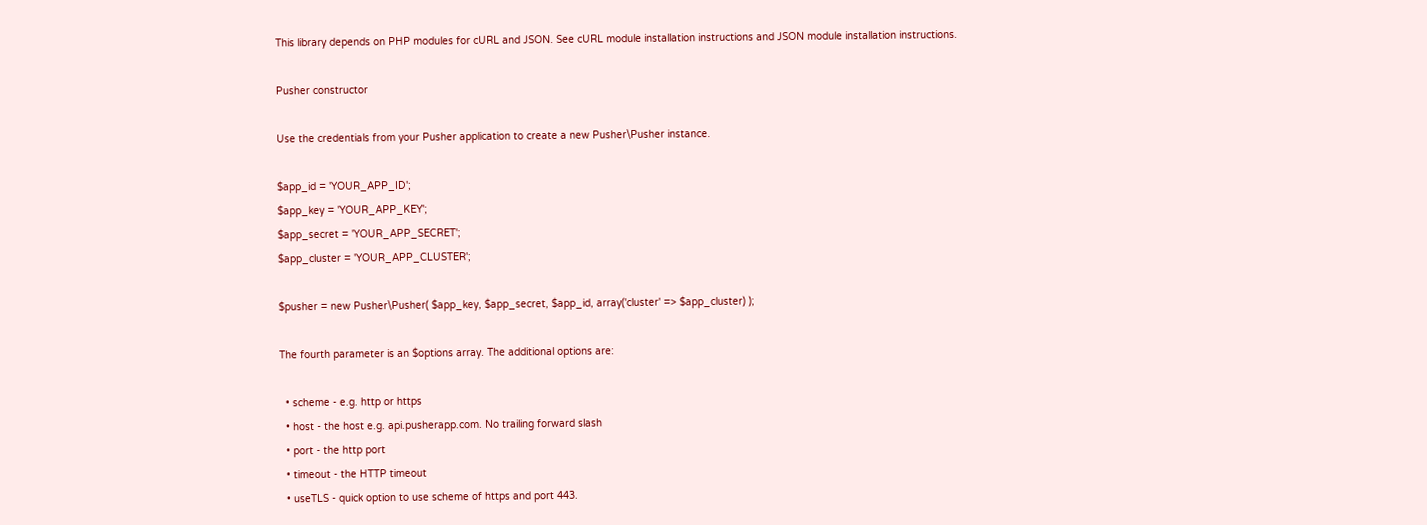This library depends on PHP modules for cURL and JSON. See cURL module installation instructions and JSON module installation instructions.

Pusher constructor

Use the credentials from your Pusher application to create a new Pusher\Pusher instance.

$app_id = 'YOUR_APP_ID';
$app_key = 'YOUR_APP_KEY';
$app_secret = 'YOUR_APP_SECRET';
$app_cluster = 'YOUR_APP_CLUSTER';

$pusher = new Pusher\Pusher( $app_key, $app_secret, $app_id, array('cluster' => $app_cluster) );

The fourth parameter is an $options array. The additional options are:

  • scheme - e.g. http or https
  • host - the host e.g. api.pusherapp.com. No trailing forward slash
  • port - the http port
  • timeout - the HTTP timeout
  • useTLS - quick option to use scheme of https and port 443.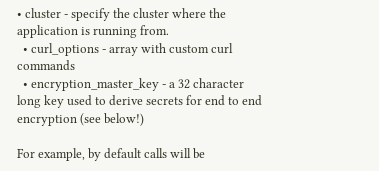• cluster - specify the cluster where the application is running from.
  • curl_options - array with custom curl commands
  • encryption_master_key - a 32 character long key used to derive secrets for end to end encryption (see below!)

For example, by default calls will be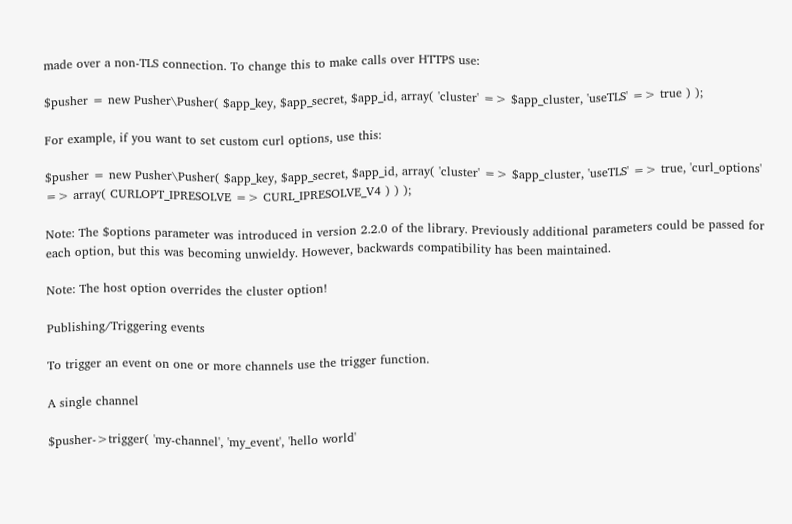made over a non-TLS connection. To change this to make calls over HTTPS use:

$pusher = new Pusher\Pusher( $app_key, $app_secret, $app_id, array( 'cluster' => $app_cluster, 'useTLS' => true ) );

For example, if you want to set custom curl options, use this:

$pusher = new Pusher\Pusher( $app_key, $app_secret, $app_id, array( 'cluster' => $app_cluster, 'useTLS' => true, 'curl_options' => array( CURLOPT_IPRESOLVE => CURL_IPRESOLVE_V4 ) ) );

Note: The $options parameter was introduced in version 2.2.0 of the library. Previously additional parameters could be passed for each option, but this was becoming unwieldy. However, backwards compatibility has been maintained.

Note: The host option overrides the cluster option!

Publishing/Triggering events

To trigger an event on one or more channels use the trigger function.

A single channel

$pusher->trigger( 'my-channel', 'my_event', 'hello world'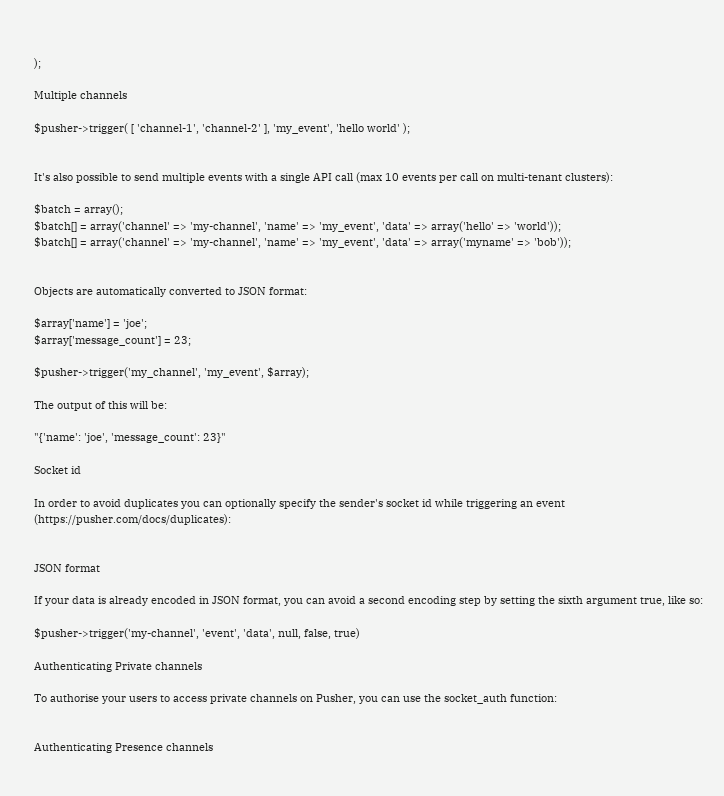);

Multiple channels

$pusher->trigger( [ 'channel-1', 'channel-2' ], 'my_event', 'hello world' );


It's also possible to send multiple events with a single API call (max 10 events per call on multi-tenant clusters):

$batch = array();
$batch[] = array('channel' => 'my-channel', 'name' => 'my_event', 'data' => array('hello' => 'world'));
$batch[] = array('channel' => 'my-channel', 'name' => 'my_event', 'data' => array('myname' => 'bob'));


Objects are automatically converted to JSON format:

$array['name'] = 'joe';
$array['message_count'] = 23;

$pusher->trigger('my_channel', 'my_event', $array);

The output of this will be:

"{'name': 'joe', 'message_count': 23}"

Socket id

In order to avoid duplicates you can optionally specify the sender's socket id while triggering an event (https://pusher.com/docs/duplicates):


JSON format

If your data is already encoded in JSON format, you can avoid a second encoding step by setting the sixth argument true, like so:

$pusher->trigger('my-channel', 'event', 'data', null, false, true)

Authenticating Private channels

To authorise your users to access private channels on Pusher, you can use the socket_auth function:


Authenticating Presence channels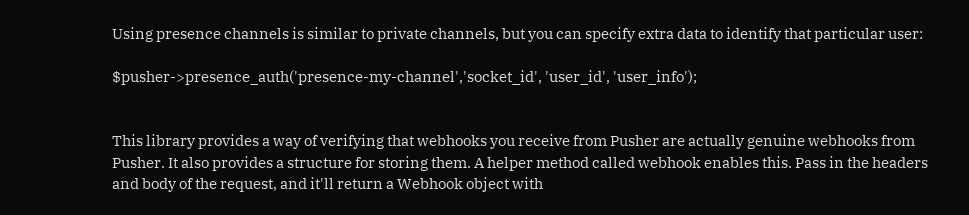Using presence channels is similar to private channels, but you can specify extra data to identify that particular user:

$pusher->presence_auth('presence-my-channel','socket_id', 'user_id', 'user_info');


This library provides a way of verifying that webhooks you receive from Pusher are actually genuine webhooks from Pusher. It also provides a structure for storing them. A helper method called webhook enables this. Pass in the headers and body of the request, and it'll return a Webhook object with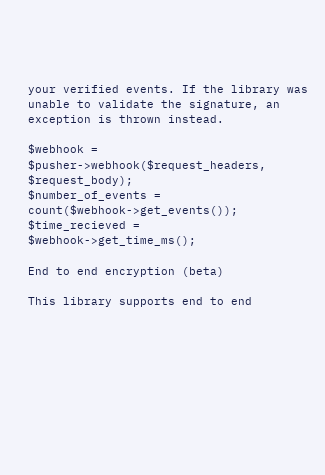your verified events. If the library was unable to validate the signature, an exception is thrown instead.

$webhook = $pusher->webhook($request_headers, $request_body);
$number_of_events = count($webhook->get_events());
$time_recieved = $webhook->get_time_ms();

End to end encryption (beta)

This library supports end to end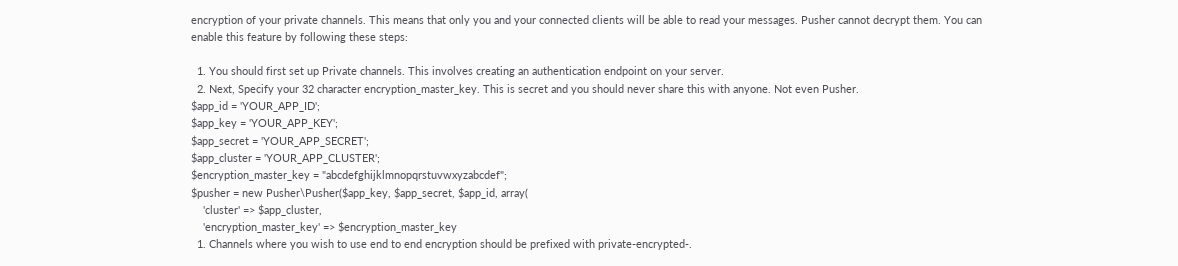encryption of your private channels. This means that only you and your connected clients will be able to read your messages. Pusher cannot decrypt them. You can enable this feature by following these steps:

  1. You should first set up Private channels. This involves creating an authentication endpoint on your server.
  2. Next, Specify your 32 character encryption_master_key. This is secret and you should never share this with anyone. Not even Pusher.
$app_id = 'YOUR_APP_ID';
$app_key = 'YOUR_APP_KEY';
$app_secret = 'YOUR_APP_SECRET';
$app_cluster = 'YOUR_APP_CLUSTER';
$encryption_master_key = "abcdefghijklmnopqrstuvwxyzabcdef";
$pusher = new Pusher\Pusher($app_key, $app_secret, $app_id, array(
    'cluster' => $app_cluster,
    'encryption_master_key' => $encryption_master_key
  1. Channels where you wish to use end to end encryption should be prefixed with private-encrypted-.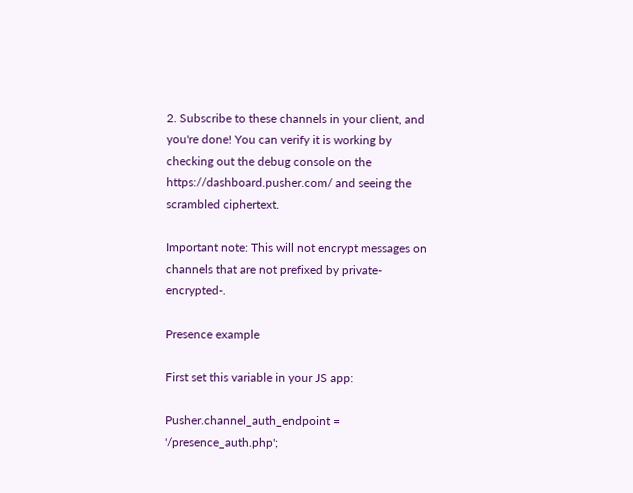2. Subscribe to these channels in your client, and you're done! You can verify it is working by checking out the debug console on the https://dashboard.pusher.com/ and seeing the scrambled ciphertext.

Important note: This will not encrypt messages on channels that are not prefixed by private-encrypted-.

Presence example

First set this variable in your JS app:

Pusher.channel_auth_endpoint = '/presence_auth.php';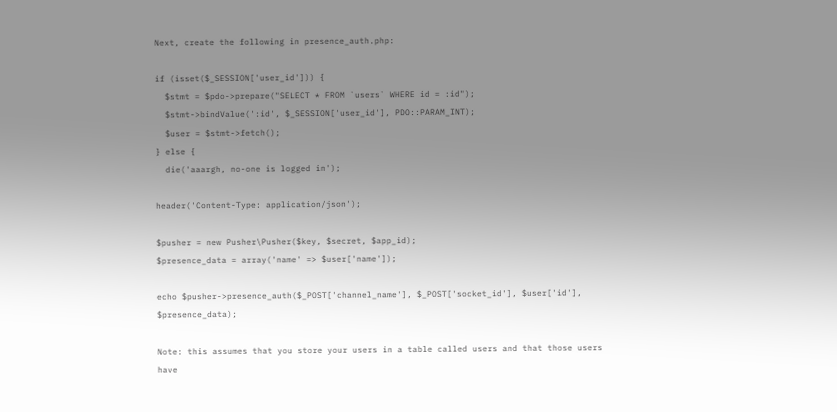Next, create the following in presence_auth.php:

if (isset($_SESSION['user_id'])) {
  $stmt = $pdo->prepare("SELECT * FROM `users` WHERE id = :id");
  $stmt->bindValue(':id', $_SESSION['user_id'], PDO::PARAM_INT);
  $user = $stmt->fetch();
} else {
  die('aaargh, no-one is logged in');

header('Content-Type: application/json');

$pusher = new Pusher\Pusher($key, $secret, $app_id);
$presence_data = array('name' => $user['name']);

echo $pusher->presence_auth($_POST['channel_name'], $_POST['socket_id'], $user['id'], $presence_data);

Note: this assumes that you store your users in a table called users and that those users have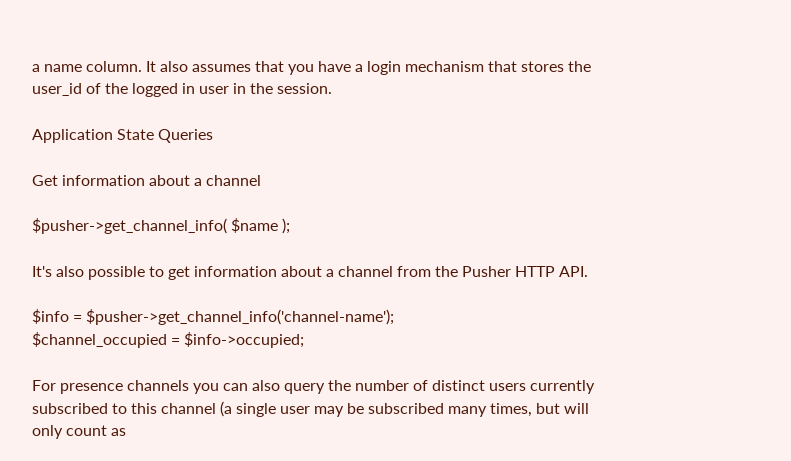a name column. It also assumes that you have a login mechanism that stores the user_id of the logged in user in the session.

Application State Queries

Get information about a channel

$pusher->get_channel_info( $name );

It's also possible to get information about a channel from the Pusher HTTP API.

$info = $pusher->get_channel_info('channel-name');
$channel_occupied = $info->occupied;

For presence channels you can also query the number of distinct users currently subscribed to this channel (a single user may be subscribed many times, but will only count as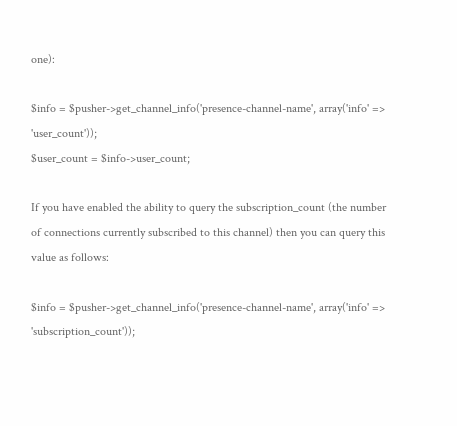one):

$info = $pusher->get_channel_info('presence-channel-name', array('info' => 'user_count'));
$user_count = $info->user_count;

If you have enabled the ability to query the subscription_count (the number of connections currently subscribed to this channel) then you can query this value as follows:

$info = $pusher->get_channel_info('presence-channel-name', array('info' => 'subscription_count'));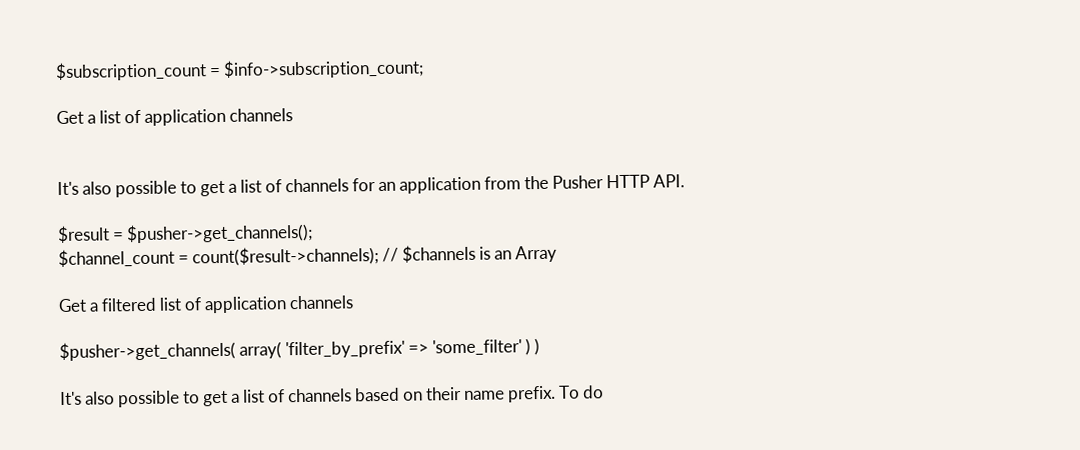$subscription_count = $info->subscription_count;

Get a list of application channels


It's also possible to get a list of channels for an application from the Pusher HTTP API.

$result = $pusher->get_channels();
$channel_count = count($result->channels); // $channels is an Array

Get a filtered list of application channels

$pusher->get_channels( array( 'filter_by_prefix' => 'some_filter' ) )

It's also possible to get a list of channels based on their name prefix. To do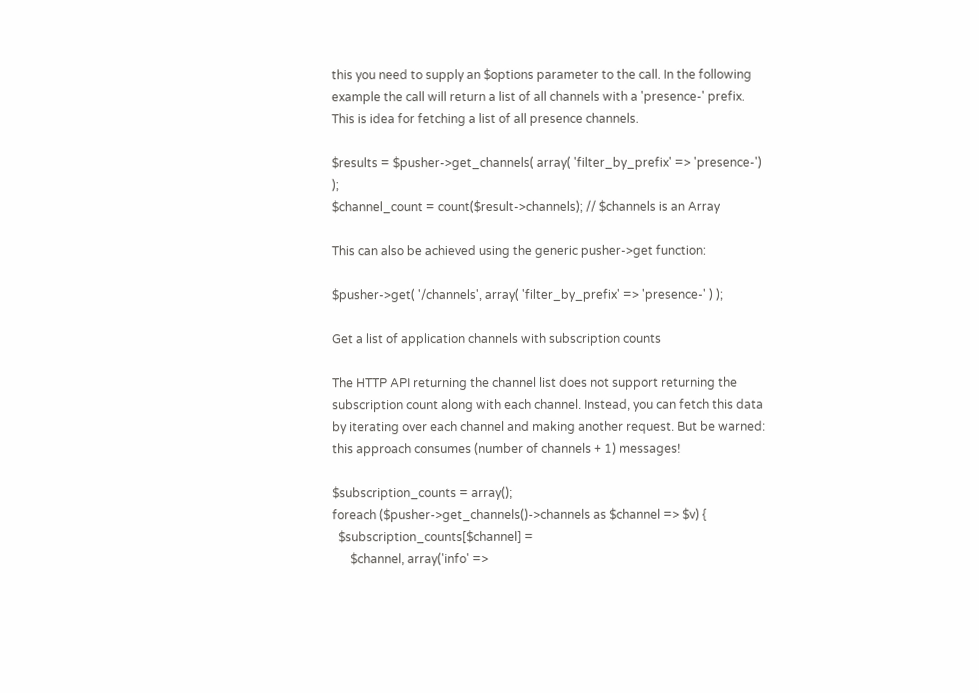this you need to supply an $options parameter to the call. In the following example the call will return a list of all channels with a 'presence-' prefix. This is idea for fetching a list of all presence channels.

$results = $pusher->get_channels( array( 'filter_by_prefix' => 'presence-') );
$channel_count = count($result->channels); // $channels is an Array

This can also be achieved using the generic pusher->get function:

$pusher->get( '/channels', array( 'filter_by_prefix' => 'presence-' ) );

Get a list of application channels with subscription counts

The HTTP API returning the channel list does not support returning the subscription count along with each channel. Instead, you can fetch this data by iterating over each channel and making another request. But be warned: this approach consumes (number of channels + 1) messages!

$subscription_counts = array();
foreach ($pusher->get_channels()->channels as $channel => $v) {
  $subscription_counts[$channel] =
      $channel, array('info' =>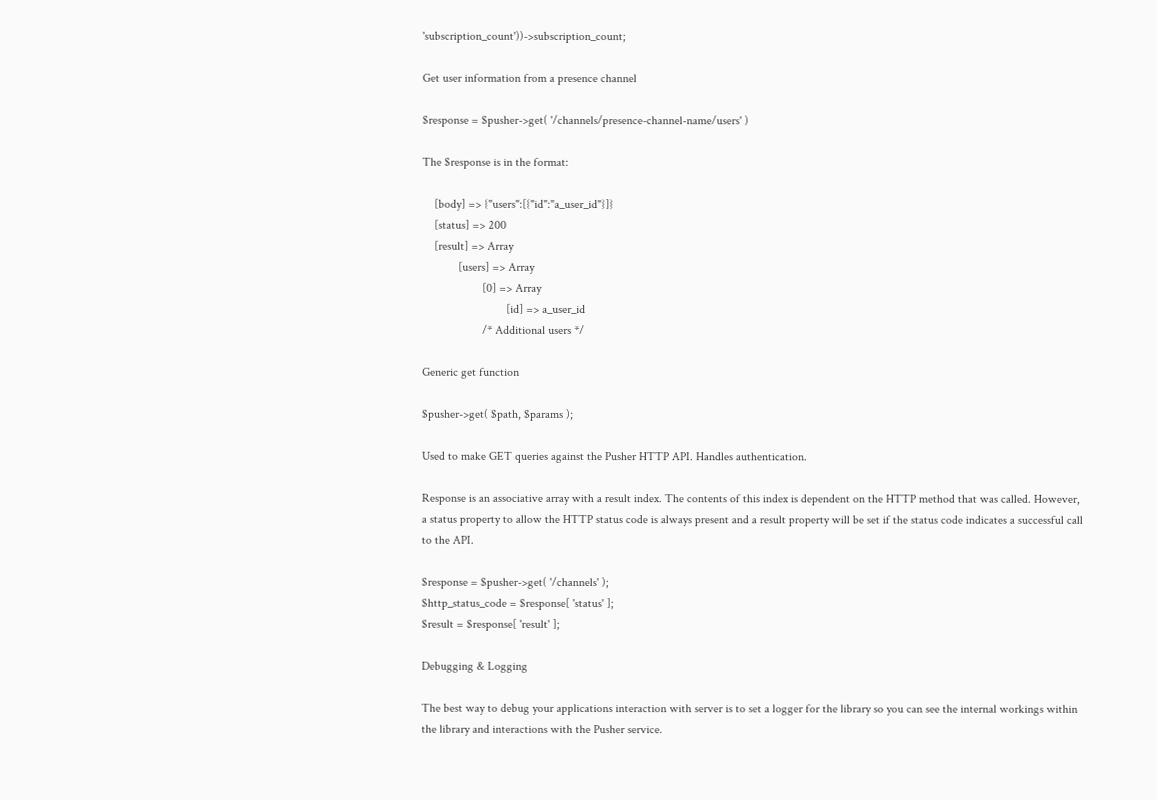'subscription_count'))->subscription_count;

Get user information from a presence channel

$response = $pusher->get( '/channels/presence-channel-name/users' )

The $response is in the format:

    [body] => {"users":[{"id":"a_user_id"}]}
    [status] => 200
    [result] => Array
            [users] => Array
                    [0] => Array
                            [id] => a_user_id
                    /* Additional users */

Generic get function

$pusher->get( $path, $params );

Used to make GET queries against the Pusher HTTP API. Handles authentication.

Response is an associative array with a result index. The contents of this index is dependent on the HTTP method that was called. However, a status property to allow the HTTP status code is always present and a result property will be set if the status code indicates a successful call to the API.

$response = $pusher->get( '/channels' );
$http_status_code = $response[ 'status' ];
$result = $response[ 'result' ];

Debugging & Logging

The best way to debug your applications interaction with server is to set a logger for the library so you can see the internal workings within the library and interactions with the Pusher service.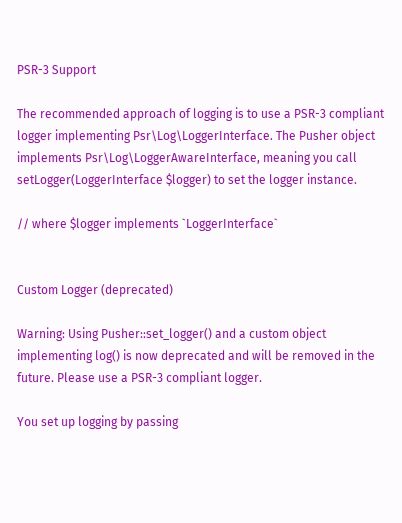PSR-3 Support

The recommended approach of logging is to use a PSR-3 compliant logger implementing Psr\Log\LoggerInterface. The Pusher object implements Psr\Log\LoggerAwareInterface, meaning you call setLogger(LoggerInterface $logger) to set the logger instance.

// where $logger implements `LoggerInterface`


Custom Logger (deprecated)

Warning: Using Pusher::set_logger() and a custom object implementing log() is now deprecated and will be removed in the future. Please use a PSR-3 compliant logger.

You set up logging by passing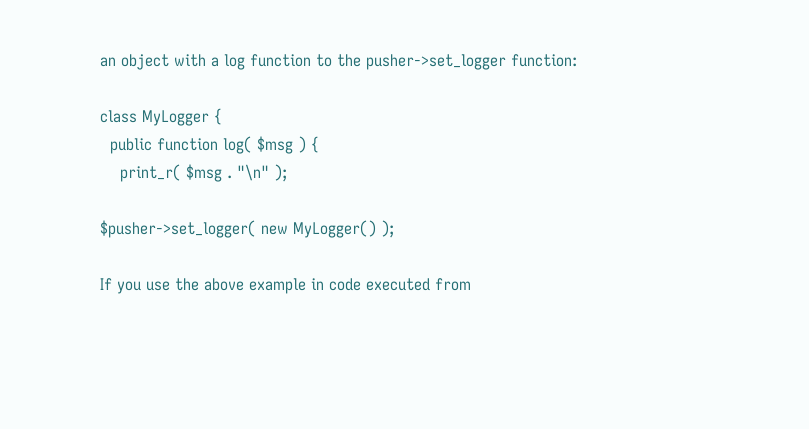an object with a log function to the pusher->set_logger function:

class MyLogger {
  public function log( $msg ) {
    print_r( $msg . "\n" );

$pusher->set_logger( new MyLogger() );

If you use the above example in code executed from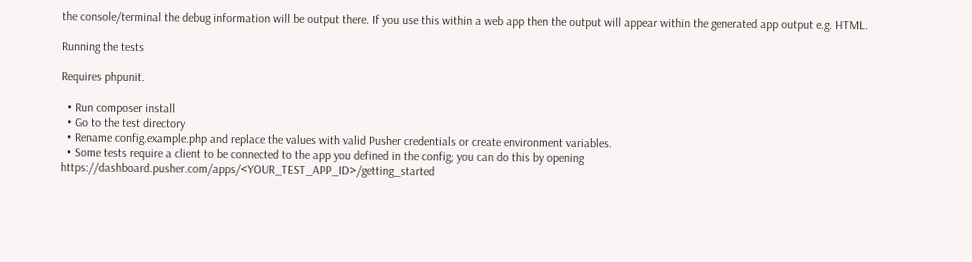the console/terminal the debug information will be output there. If you use this within a web app then the output will appear within the generated app output e.g. HTML.

Running the tests

Requires phpunit.

  • Run composer install
  • Go to the test directory
  • Rename config.example.php and replace the values with valid Pusher credentials or create environment variables.
  • Some tests require a client to be connected to the app you defined in the config; you can do this by opening https://dashboard.pusher.com/apps/<YOUR_TEST_APP_ID>/getting_started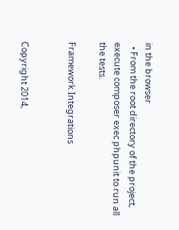in the browser
  • From the root directory of the project, execute composer exec phpunit to run all the tests.

Framework Integrations


Copyright 2014,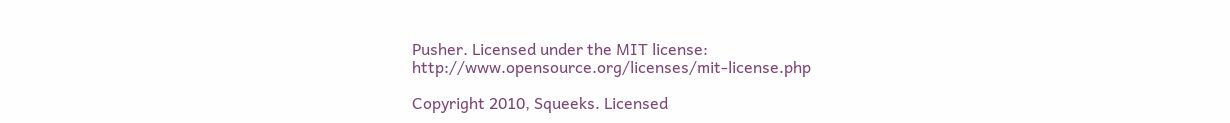Pusher. Licensed under the MIT license: http://www.opensource.org/licenses/mit-license.php

Copyright 2010, Squeeks. Licensed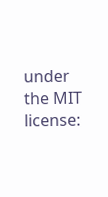under the MIT license: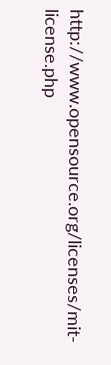http://www.opensource.org/licenses/mit-license.php